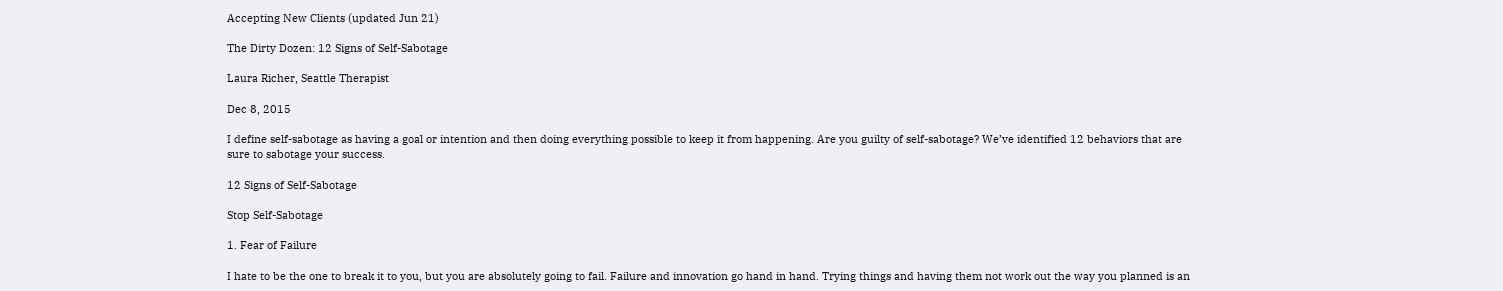Accepting New Clients (updated Jun 21)

The Dirty Dozen: 12 Signs of Self-Sabotage

Laura Richer, Seattle Therapist

Dec 8, 2015

I define self-sabotage as having a goal or intention and then doing everything possible to keep it from happening. Are you guilty of self-sabotage? We’ve identified 12 behaviors that are sure to sabotage your success.

12 Signs of Self-Sabotage

Stop Self-Sabotage

1. Fear of Failure

I hate to be the one to break it to you, but you are absolutely going to fail. Failure and innovation go hand in hand. Trying things and having them not work out the way you planned is an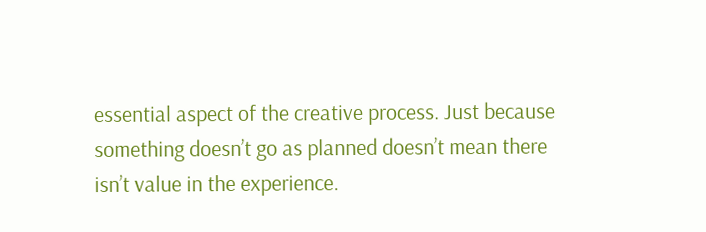essential aspect of the creative process. Just because something doesn’t go as planned doesn’t mean there isn’t value in the experience.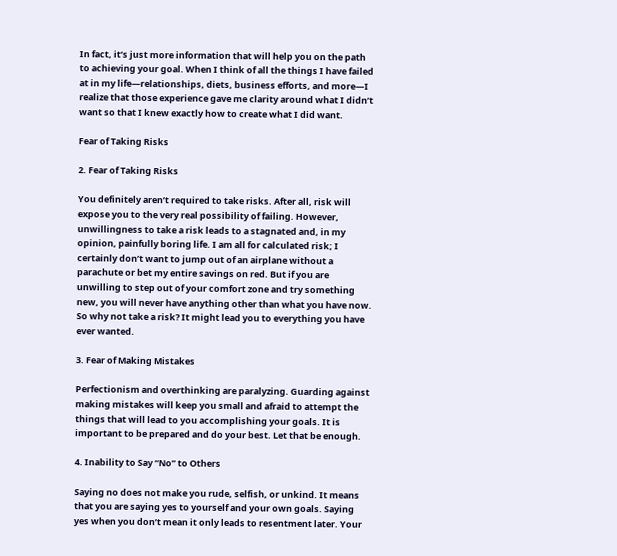In fact, it’s just more information that will help you on the path to achieving your goal. When I think of all the things I have failed at in my life—relationships, diets, business efforts, and more—I realize that those experience gave me clarity around what I didn’t want so that I knew exactly how to create what I did want.

Fear of Taking Risks

2. Fear of Taking Risks

You definitely aren’t required to take risks. After all, risk will expose you to the very real possibility of failing. However, unwillingness to take a risk leads to a stagnated and, in my opinion, painfully boring life. I am all for calculated risk; I certainly don’t want to jump out of an airplane without a parachute or bet my entire savings on red. But if you are unwilling to step out of your comfort zone and try something new, you will never have anything other than what you have now. So why not take a risk? It might lead you to everything you have ever wanted.

3. Fear of Making Mistakes

Perfectionism and overthinking are paralyzing. Guarding against making mistakes will keep you small and afraid to attempt the things that will lead to you accomplishing your goals. It is important to be prepared and do your best. Let that be enough.

4. Inability to Say “No” to Others

Saying no does not make you rude, selfish, or unkind. It means that you are saying yes to yourself and your own goals. Saying yes when you don’t mean it only leads to resentment later. Your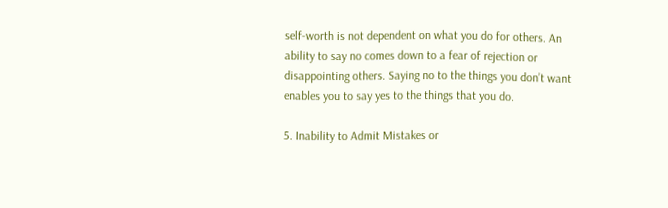self-worth is not dependent on what you do for others. An ability to say no comes down to a fear of rejection or disappointing others. Saying no to the things you don’t want enables you to say yes to the things that you do.

5. Inability to Admit Mistakes or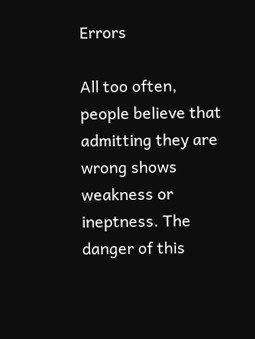Errors

All too often, people believe that admitting they are wrong shows weakness or ineptness. The danger of this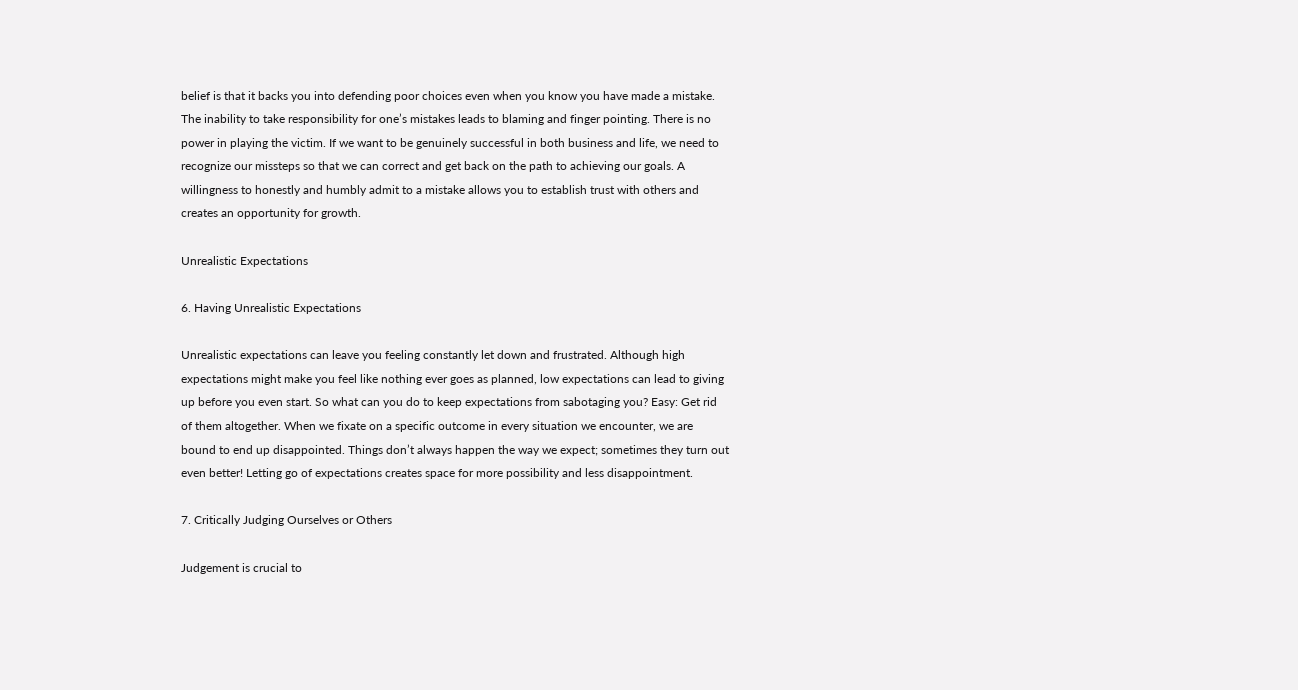belief is that it backs you into defending poor choices even when you know you have made a mistake. The inability to take responsibility for one’s mistakes leads to blaming and finger pointing. There is no power in playing the victim. If we want to be genuinely successful in both business and life, we need to recognize our missteps so that we can correct and get back on the path to achieving our goals. A willingness to honestly and humbly admit to a mistake allows you to establish trust with others and creates an opportunity for growth.

Unrealistic Expectations

6. Having Unrealistic Expectations

Unrealistic expectations can leave you feeling constantly let down and frustrated. Although high expectations might make you feel like nothing ever goes as planned, low expectations can lead to giving up before you even start. So what can you do to keep expectations from sabotaging you? Easy: Get rid of them altogether. When we fixate on a specific outcome in every situation we encounter, we are bound to end up disappointed. Things don’t always happen the way we expect; sometimes they turn out even better! Letting go of expectations creates space for more possibility and less disappointment.

7. Critically Judging Ourselves or Others

Judgement is crucial to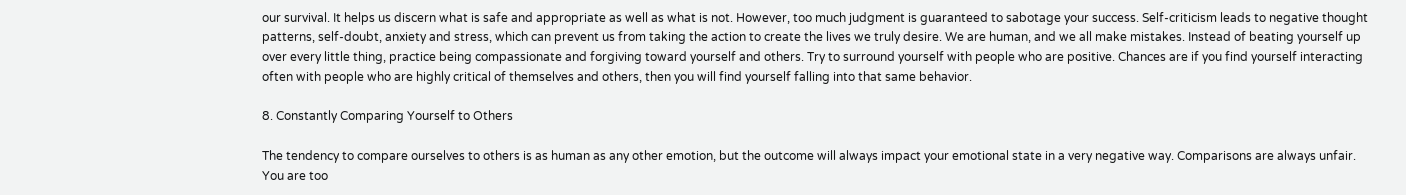our survival. It helps us discern what is safe and appropriate as well as what is not. However, too much judgment is guaranteed to sabotage your success. Self-criticism leads to negative thought patterns, self-doubt, anxiety and stress, which can prevent us from taking the action to create the lives we truly desire. We are human, and we all make mistakes. Instead of beating yourself up over every little thing, practice being compassionate and forgiving toward yourself and others. Try to surround yourself with people who are positive. Chances are if you find yourself interacting often with people who are highly critical of themselves and others, then you will find yourself falling into that same behavior.

8. Constantly Comparing Yourself to Others

The tendency to compare ourselves to others is as human as any other emotion, but the outcome will always impact your emotional state in a very negative way. Comparisons are always unfair. You are too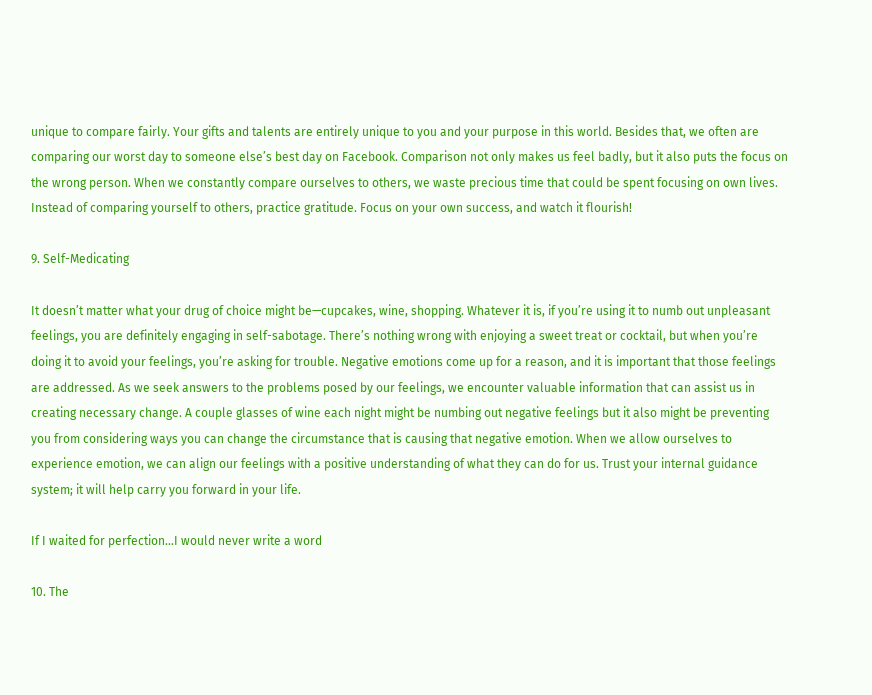unique to compare fairly. Your gifts and talents are entirely unique to you and your purpose in this world. Besides that, we often are comparing our worst day to someone else’s best day on Facebook. Comparison not only makes us feel badly, but it also puts the focus on the wrong person. When we constantly compare ourselves to others, we waste precious time that could be spent focusing on own lives. Instead of comparing yourself to others, practice gratitude. Focus on your own success, and watch it flourish!

9. Self-Medicating

It doesn’t matter what your drug of choice might be—cupcakes, wine, shopping. Whatever it is, if you’re using it to numb out unpleasant feelings, you are definitely engaging in self-sabotage. There’s nothing wrong with enjoying a sweet treat or cocktail, but when you’re doing it to avoid your feelings, you’re asking for trouble. Negative emotions come up for a reason, and it is important that those feelings are addressed. As we seek answers to the problems posed by our feelings, we encounter valuable information that can assist us in creating necessary change. A couple glasses of wine each night might be numbing out negative feelings but it also might be preventing you from considering ways you can change the circumstance that is causing that negative emotion. When we allow ourselves to experience emotion, we can align our feelings with a positive understanding of what they can do for us. Trust your internal guidance system; it will help carry you forward in your life.

If I waited for perfection...I would never write a word

10. The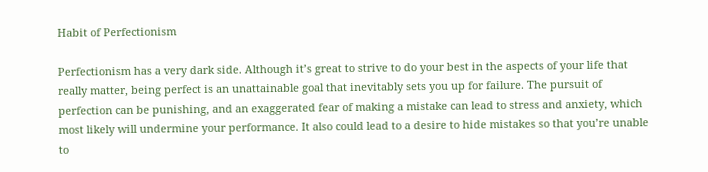Habit of Perfectionism

Perfectionism has a very dark side. Although it’s great to strive to do your best in the aspects of your life that really matter, being perfect is an unattainable goal that inevitably sets you up for failure. The pursuit of perfection can be punishing, and an exaggerated fear of making a mistake can lead to stress and anxiety, which most likely will undermine your performance. It also could lead to a desire to hide mistakes so that you’re unable to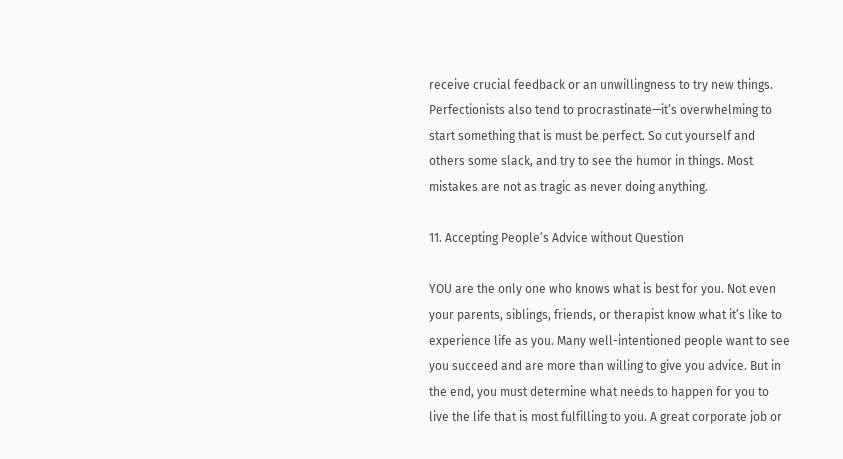receive crucial feedback or an unwillingness to try new things. Perfectionists also tend to procrastinate—it’s overwhelming to start something that is must be perfect. So cut yourself and others some slack, and try to see the humor in things. Most mistakes are not as tragic as never doing anything.

11. Accepting People’s Advice without Question

YOU are the only one who knows what is best for you. Not even your parents, siblings, friends, or therapist know what it’s like to experience life as you. Many well-intentioned people want to see you succeed and are more than willing to give you advice. But in the end, you must determine what needs to happen for you to live the life that is most fulfilling to you. A great corporate job or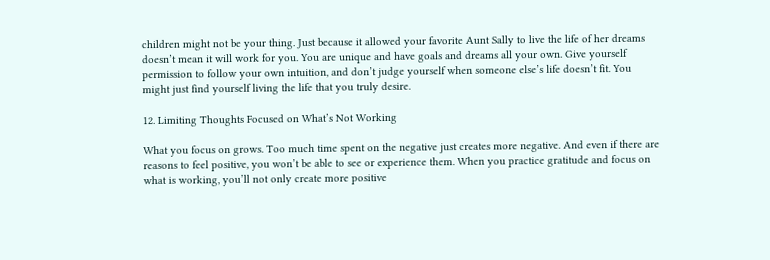children might not be your thing. Just because it allowed your favorite Aunt Sally to live the life of her dreams doesn’t mean it will work for you. You are unique and have goals and dreams all your own. Give yourself permission to follow your own intuition, and don’t judge yourself when someone else’s life doesn’t fit. You might just find yourself living the life that you truly desire.

12. Limiting Thoughts Focused on What’s Not Working

What you focus on grows. Too much time spent on the negative just creates more negative. And even if there are reasons to feel positive, you won’t be able to see or experience them. When you practice gratitude and focus on what is working, you’ll not only create more positive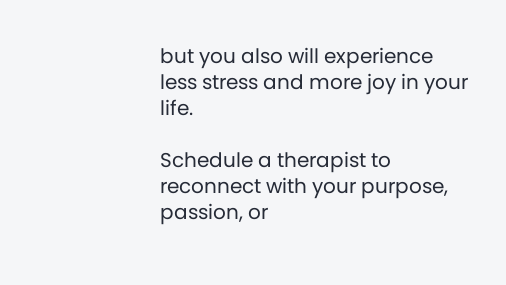but you also will experience less stress and more joy in your life.

Schedule a therapist to reconnect with your purpose, passion, or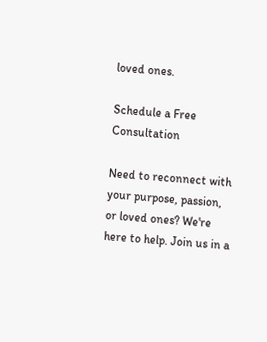loved ones.

Schedule a Free Consultation

Need to reconnect with your purpose, passion, or loved ones? We're here to help. Join us in a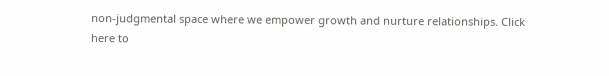non-judgmental space where we empower growth and nurture relationships. Click here to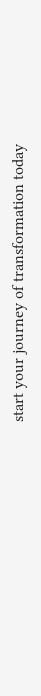start your journey of transformation today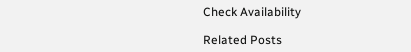Check Availability

Related Posts